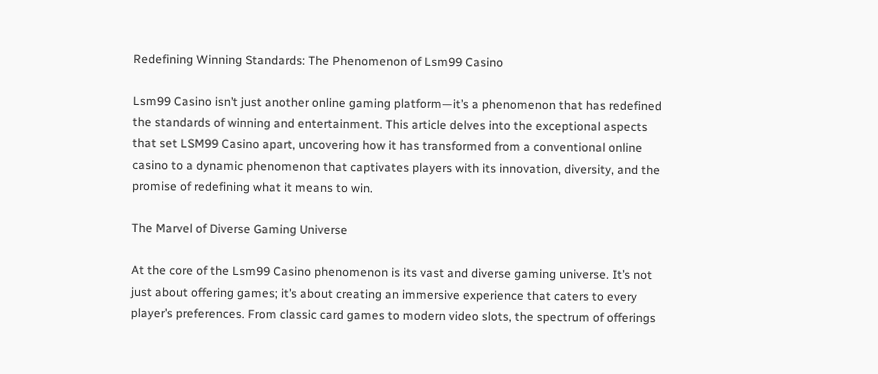Redefining Winning Standards: The Phenomenon of Lsm99 Casino

Lsm99 Casino isn’t just another online gaming platform—it’s a phenomenon that has redefined the standards of winning and entertainment. This article delves into the exceptional aspects that set LSM99 Casino apart, uncovering how it has transformed from a conventional online casino to a dynamic phenomenon that captivates players with its innovation, diversity, and the promise of redefining what it means to win.

The Marvel of Diverse Gaming Universe

At the core of the Lsm99 Casino phenomenon is its vast and diverse gaming universe. It’s not just about offering games; it’s about creating an immersive experience that caters to every player’s preferences. From classic card games to modern video slots, the spectrum of offerings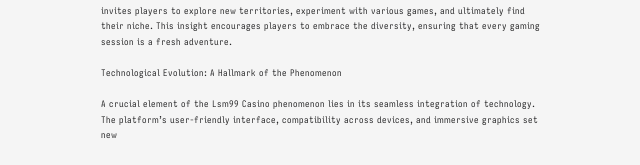invites players to explore new territories, experiment with various games, and ultimately find their niche. This insight encourages players to embrace the diversity, ensuring that every gaming session is a fresh adventure.

Technological Evolution: A Hallmark of the Phenomenon

A crucial element of the Lsm99 Casino phenomenon lies in its seamless integration of technology. The platform’s user-friendly interface, compatibility across devices, and immersive graphics set new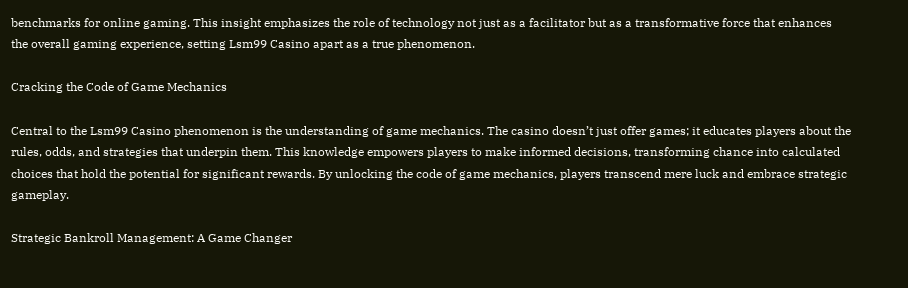benchmarks for online gaming. This insight emphasizes the role of technology not just as a facilitator but as a transformative force that enhances the overall gaming experience, setting Lsm99 Casino apart as a true phenomenon.

Cracking the Code of Game Mechanics

Central to the Lsm99 Casino phenomenon is the understanding of game mechanics. The casino doesn’t just offer games; it educates players about the rules, odds, and strategies that underpin them. This knowledge empowers players to make informed decisions, transforming chance into calculated choices that hold the potential for significant rewards. By unlocking the code of game mechanics, players transcend mere luck and embrace strategic gameplay.

Strategic Bankroll Management: A Game Changer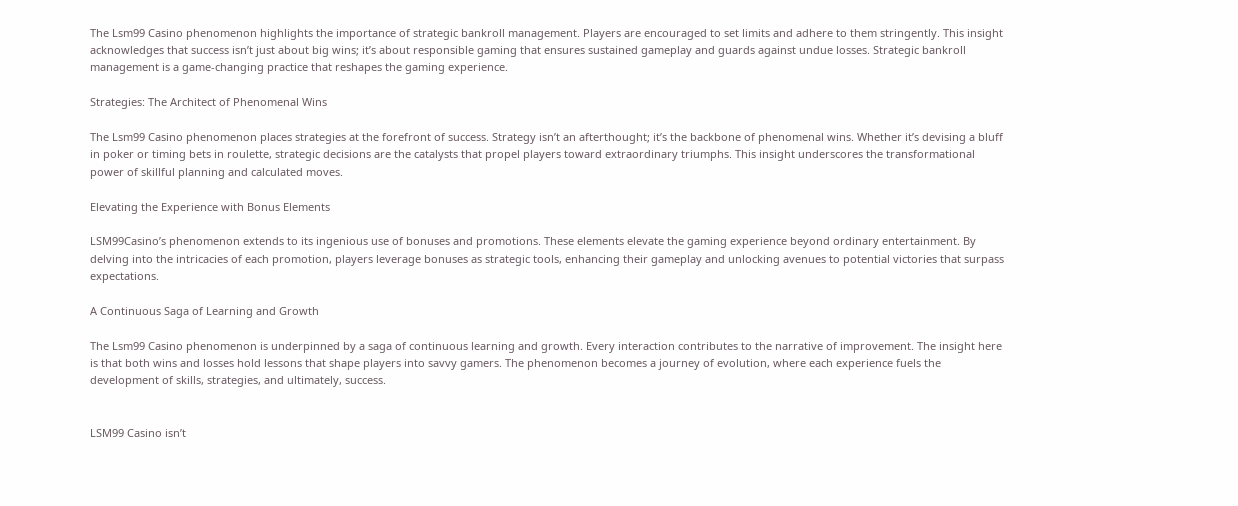The Lsm99 Casino phenomenon highlights the importance of strategic bankroll management. Players are encouraged to set limits and adhere to them stringently. This insight acknowledges that success isn’t just about big wins; it’s about responsible gaming that ensures sustained gameplay and guards against undue losses. Strategic bankroll management is a game-changing practice that reshapes the gaming experience.

Strategies: The Architect of Phenomenal Wins

The Lsm99 Casino phenomenon places strategies at the forefront of success. Strategy isn’t an afterthought; it’s the backbone of phenomenal wins. Whether it’s devising a bluff in poker or timing bets in roulette, strategic decisions are the catalysts that propel players toward extraordinary triumphs. This insight underscores the transformational power of skillful planning and calculated moves.

Elevating the Experience with Bonus Elements

LSM99Casino’s phenomenon extends to its ingenious use of bonuses and promotions. These elements elevate the gaming experience beyond ordinary entertainment. By delving into the intricacies of each promotion, players leverage bonuses as strategic tools, enhancing their gameplay and unlocking avenues to potential victories that surpass expectations.

A Continuous Saga of Learning and Growth

The Lsm99 Casino phenomenon is underpinned by a saga of continuous learning and growth. Every interaction contributes to the narrative of improvement. The insight here is that both wins and losses hold lessons that shape players into savvy gamers. The phenomenon becomes a journey of evolution, where each experience fuels the development of skills, strategies, and ultimately, success.


LSM99 Casino isn’t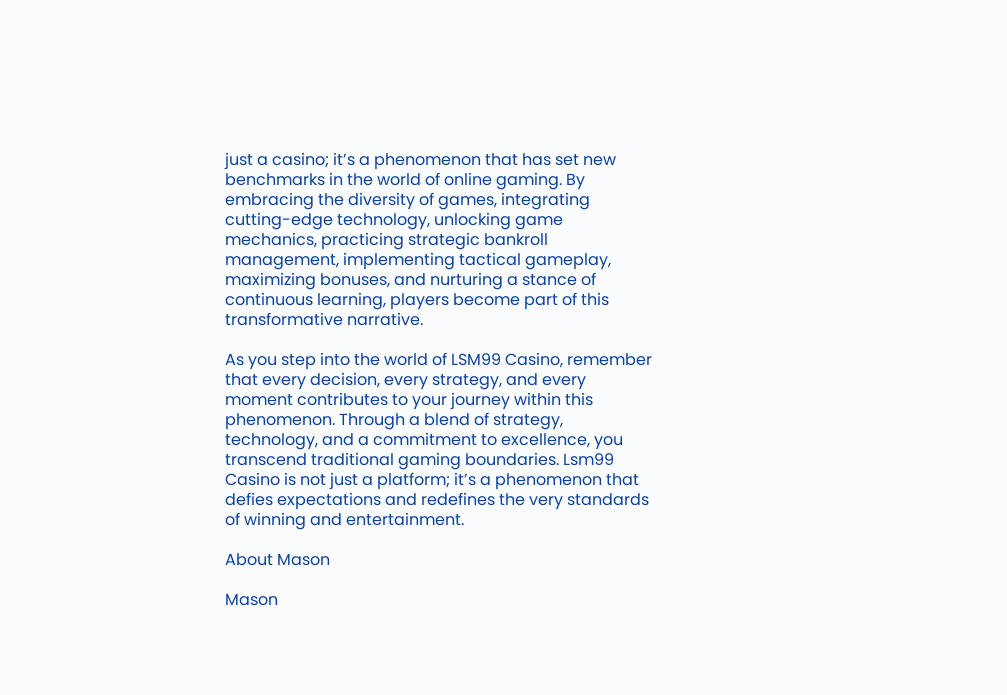just a casino; it’s a phenomenon that has set new benchmarks in the world of online gaming. By embracing the diversity of games, integrating cutting-edge technology, unlocking game mechanics, practicing strategic bankroll management, implementing tactical gameplay, maximizing bonuses, and nurturing a stance of continuous learning, players become part of this transformative narrative.

As you step into the world of LSM99 Casino, remember that every decision, every strategy, and every moment contributes to your journey within this phenomenon. Through a blend of strategy, technology, and a commitment to excellence, you transcend traditional gaming boundaries. Lsm99 Casino is not just a platform; it’s a phenomenon that defies expectations and redefines the very standards of winning and entertainment.

About Mason

Mason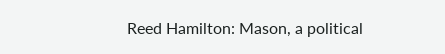Reed Hamilton: Mason, a political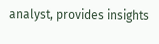analyst, provides insights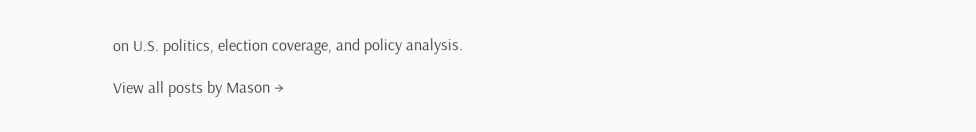on U.S. politics, election coverage, and policy analysis.

View all posts by Mason →